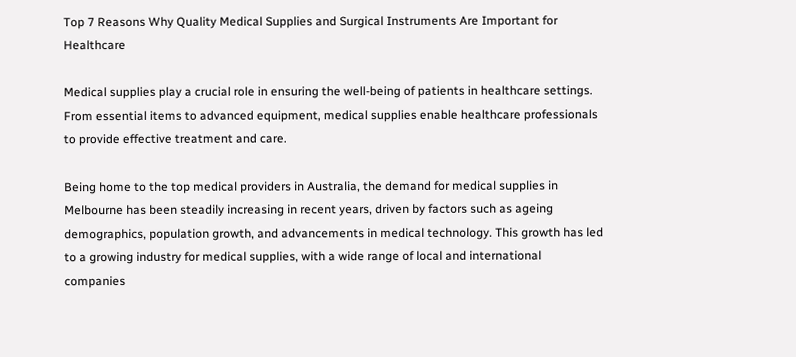Top 7 Reasons Why Quality Medical Supplies and Surgical Instruments Are Important for Healthcare

Medical supplies play a crucial role in ensuring the well-being of patients in healthcare settings. From essential items to advanced equipment, medical supplies enable healthcare professionals to provide effective treatment and care.

Being home to the top medical providers in Australia, the demand for medical supplies in Melbourne has been steadily increasing in recent years, driven by factors such as ageing demographics, population growth, and advancements in medical technology. This growth has led to a growing industry for medical supplies, with a wide range of local and international companies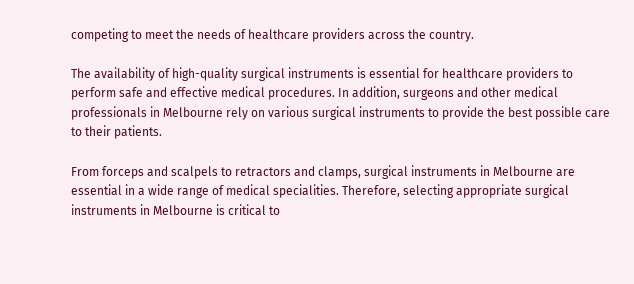competing to meet the needs of healthcare providers across the country.

The availability of high-quality surgical instruments is essential for healthcare providers to perform safe and effective medical procedures. In addition, surgeons and other medical professionals in Melbourne rely on various surgical instruments to provide the best possible care to their patients.

From forceps and scalpels to retractors and clamps, surgical instruments in Melbourne are essential in a wide range of medical specialities. Therefore, selecting appropriate surgical instruments in Melbourne is critical to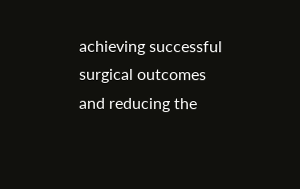achieving successful surgical outcomes and reducing the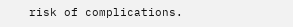risk of complications.